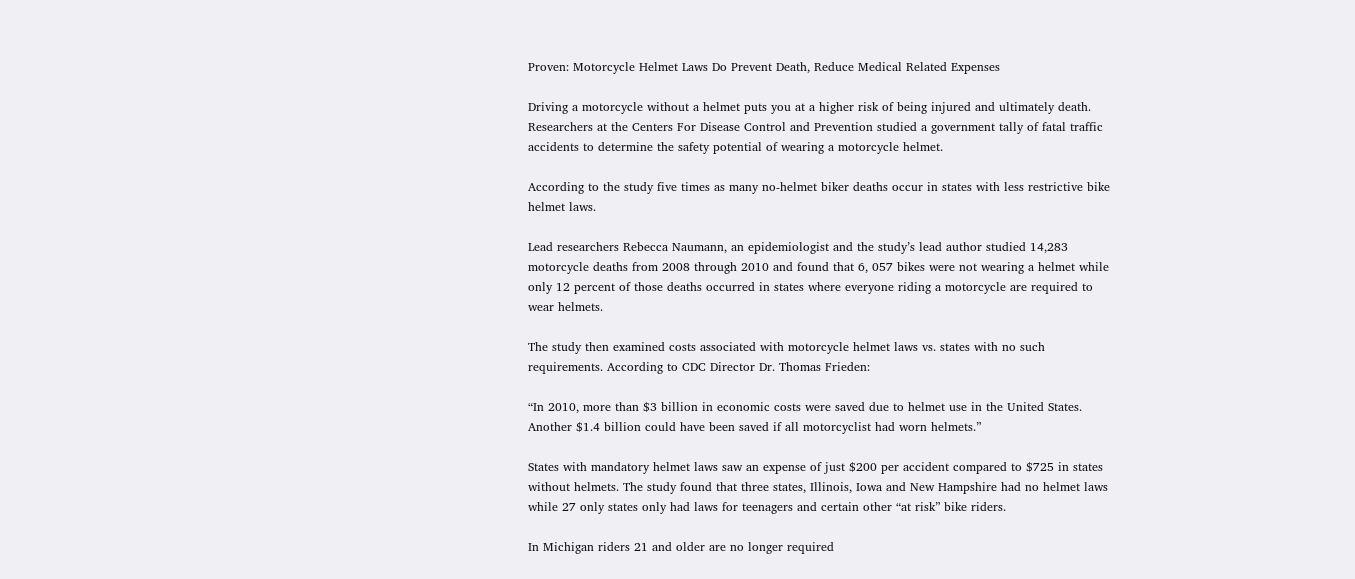Proven: Motorcycle Helmet Laws Do Prevent Death, Reduce Medical Related Expenses

Driving a motorcycle without a helmet puts you at a higher risk of being injured and ultimately death. Researchers at the Centers For Disease Control and Prevention studied a government tally of fatal traffic accidents to determine the safety potential of wearing a motorcycle helmet.

According to the study five times as many no-helmet biker deaths occur in states with less restrictive bike helmet laws.

Lead researchers Rebecca Naumann, an epidemiologist and the study’s lead author studied 14,283 motorcycle deaths from 2008 through 2010 and found that 6, 057 bikes were not wearing a helmet while only 12 percent of those deaths occurred in states where everyone riding a motorcycle are required to wear helmets.

The study then examined costs associated with motorcycle helmet laws vs. states with no such requirements. According to CDC Director Dr. Thomas Frieden:

“In 2010, more than $3 billion in economic costs were saved due to helmet use in the United States. Another $1.4 billion could have been saved if all motorcyclist had worn helmets.”

States with mandatory helmet laws saw an expense of just $200 per accident compared to $725 in states without helmets. The study found that three states, Illinois, Iowa and New Hampshire had no helmet laws while 27 only states only had laws for teenagers and certain other “at risk” bike riders.

In Michigan riders 21 and older are no longer required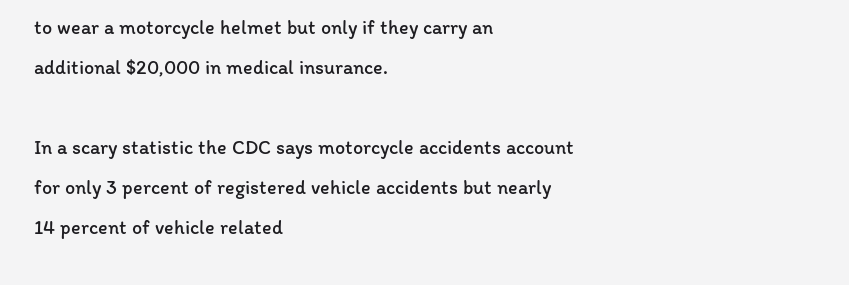to wear a motorcycle helmet but only if they carry an additional $20,000 in medical insurance.

In a scary statistic the CDC says motorcycle accidents account for only 3 percent of registered vehicle accidents but nearly 14 percent of vehicle related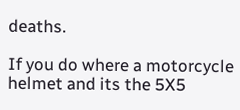deaths.

If you do where a motorcycle helmet and its the 5X5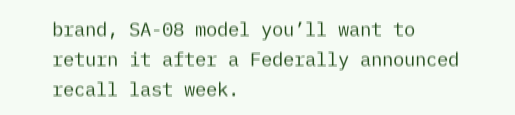brand, SA-08 model you’ll want to return it after a Federally announced recall last week.